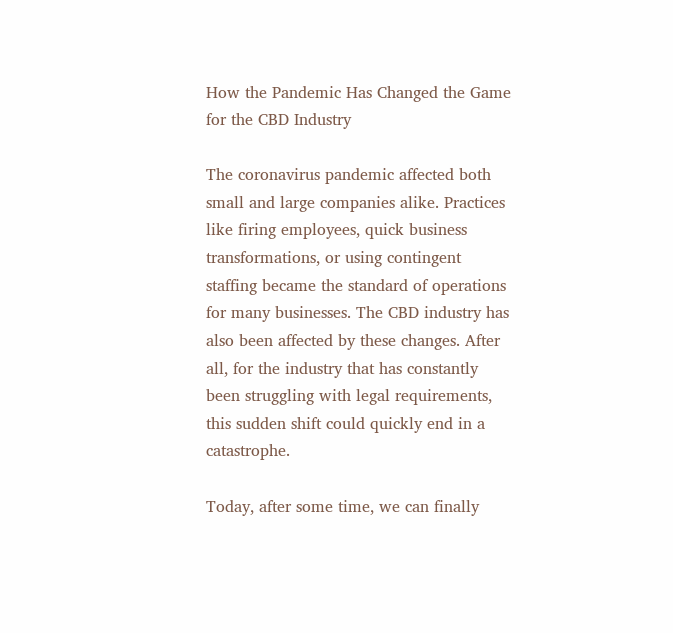How the Pandemic Has Changed the Game for the CBD Industry

The coronavirus pandemic affected both small and large companies alike. Practices like firing employees, quick business transformations, or using contingent staffing became the standard of operations for many businesses. The CBD industry has also been affected by these changes. After all, for the industry that has constantly been struggling with legal requirements, this sudden shift could quickly end in a catastrophe.

Today, after some time, we can finally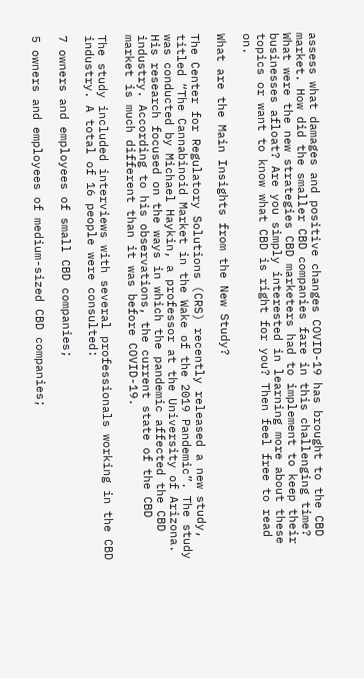assess what damages and positive changes COVID-19 has brought to the CBD market. How did the smaller CBD companies fare in this challenging time? What were the new strategies CBD marketers had to implement to keep their businesses afloat? Are you simply interested in learning more about these topics or want to know what CBD is right for you? Then feel free to read on.

What are the Main Insights from the New Study?

The Center for Regulatory Solutions (CRS) recently released a new study, titled “The Cannabinoid Market in the Wake of the 2019 Pandemic”. The study was conducted by Michael Haykin, a professor at the University of Arizona. His research focused on the ways in which the pandemic affected the CBD industry. According to his observations, the current state of the CBD market is much different than it was before COVID-19.

The study included interviews with several professionals working in the CBD industry. A total of 16 people were consulted:

7 owners and employees of small CBD companies;

5 owners and employees of medium-sized CBD companies;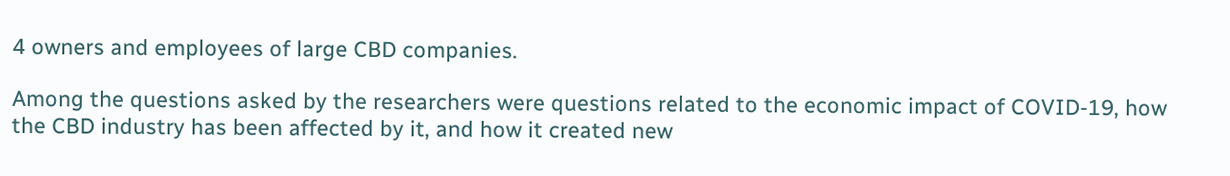4 owners and employees of large CBD companies.

Among the questions asked by the researchers were questions related to the economic impact of COVID-19, how the CBD industry has been affected by it, and how it created new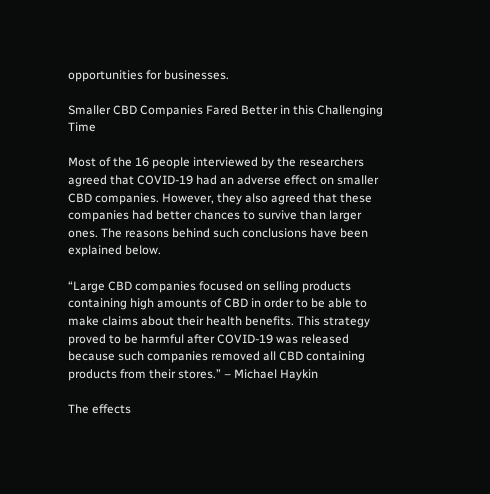opportunities for businesses.

Smaller CBD Companies Fared Better in this Challenging Time

Most of the 16 people interviewed by the researchers agreed that COVID-19 had an adverse effect on smaller CBD companies. However, they also agreed that these companies had better chances to survive than larger ones. The reasons behind such conclusions have been explained below.

“Large CBD companies focused on selling products containing high amounts of CBD in order to be able to make claims about their health benefits. This strategy proved to be harmful after COVID-19 was released because such companies removed all CBD containing products from their stores.” – Michael Haykin

The effects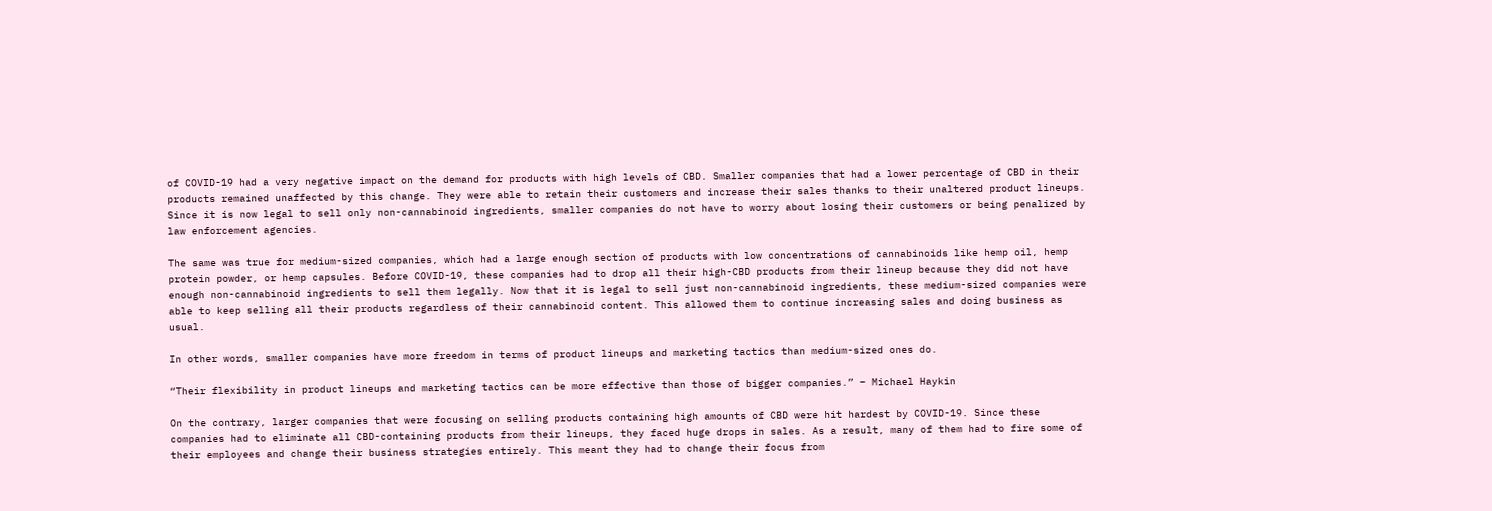of COVID-19 had a very negative impact on the demand for products with high levels of CBD. Smaller companies that had a lower percentage of CBD in their products remained unaffected by this change. They were able to retain their customers and increase their sales thanks to their unaltered product lineups. Since it is now legal to sell only non-cannabinoid ingredients, smaller companies do not have to worry about losing their customers or being penalized by law enforcement agencies.

The same was true for medium-sized companies, which had a large enough section of products with low concentrations of cannabinoids like hemp oil, hemp protein powder, or hemp capsules. Before COVID-19, these companies had to drop all their high-CBD products from their lineup because they did not have enough non-cannabinoid ingredients to sell them legally. Now that it is legal to sell just non-cannabinoid ingredients, these medium-sized companies were able to keep selling all their products regardless of their cannabinoid content. This allowed them to continue increasing sales and doing business as usual.

In other words, smaller companies have more freedom in terms of product lineups and marketing tactics than medium-sized ones do.

“Their flexibility in product lineups and marketing tactics can be more effective than those of bigger companies.” – Michael Haykin

On the contrary, larger companies that were focusing on selling products containing high amounts of CBD were hit hardest by COVID-19. Since these companies had to eliminate all CBD-containing products from their lineups, they faced huge drops in sales. As a result, many of them had to fire some of their employees and change their business strategies entirely. This meant they had to change their focus from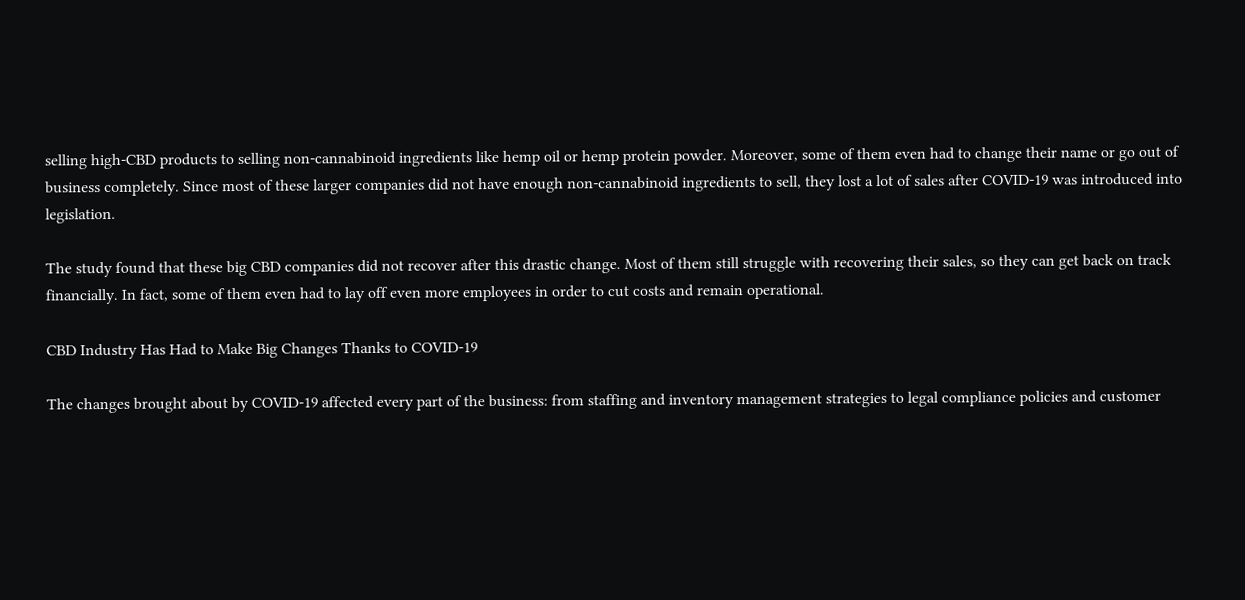selling high-CBD products to selling non-cannabinoid ingredients like hemp oil or hemp protein powder. Moreover, some of them even had to change their name or go out of business completely. Since most of these larger companies did not have enough non-cannabinoid ingredients to sell, they lost a lot of sales after COVID-19 was introduced into legislation.

The study found that these big CBD companies did not recover after this drastic change. Most of them still struggle with recovering their sales, so they can get back on track financially. In fact, some of them even had to lay off even more employees in order to cut costs and remain operational.

CBD Industry Has Had to Make Big Changes Thanks to COVID-19

The changes brought about by COVID-19 affected every part of the business: from staffing and inventory management strategies to legal compliance policies and customer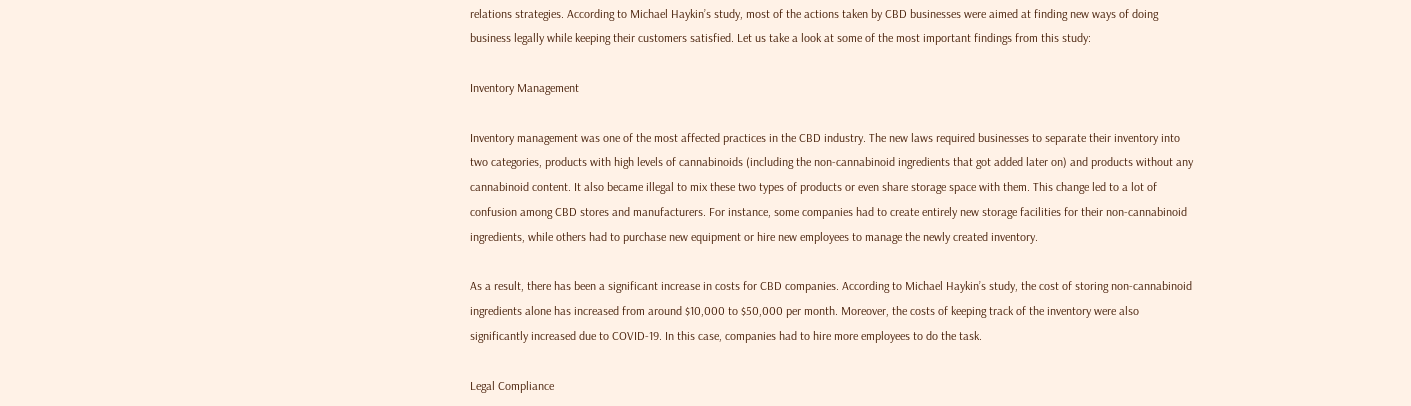relations strategies. According to Michael Haykin’s study, most of the actions taken by CBD businesses were aimed at finding new ways of doing business legally while keeping their customers satisfied. Let us take a look at some of the most important findings from this study:

Inventory Management

Inventory management was one of the most affected practices in the CBD industry. The new laws required businesses to separate their inventory into two categories, products with high levels of cannabinoids (including the non-cannabinoid ingredients that got added later on) and products without any cannabinoid content. It also became illegal to mix these two types of products or even share storage space with them. This change led to a lot of confusion among CBD stores and manufacturers. For instance, some companies had to create entirely new storage facilities for their non-cannabinoid ingredients, while others had to purchase new equipment or hire new employees to manage the newly created inventory.

As a result, there has been a significant increase in costs for CBD companies. According to Michael Haykin’s study, the cost of storing non-cannabinoid ingredients alone has increased from around $10,000 to $50,000 per month. Moreover, the costs of keeping track of the inventory were also significantly increased due to COVID-19. In this case, companies had to hire more employees to do the task.

Legal Compliance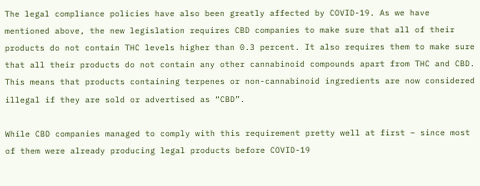The legal compliance policies have also been greatly affected by COVID-19. As we have mentioned above, the new legislation requires CBD companies to make sure that all of their products do not contain THC levels higher than 0.3 percent. It also requires them to make sure that all their products do not contain any other cannabinoid compounds apart from THC and CBD. This means that products containing terpenes or non-cannabinoid ingredients are now considered illegal if they are sold or advertised as “CBD”.

While CBD companies managed to comply with this requirement pretty well at first – since most of them were already producing legal products before COVID-19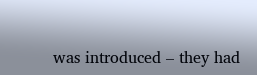was introduced – they had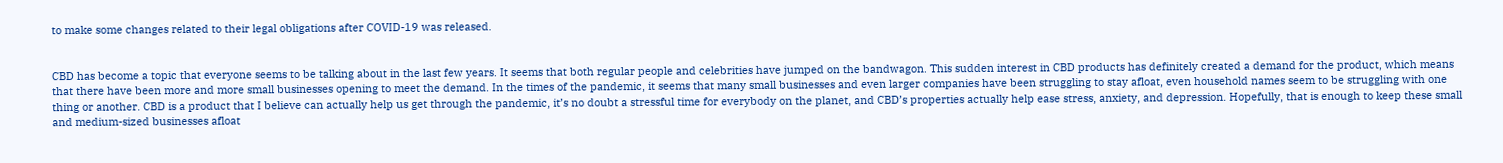to make some changes related to their legal obligations after COVID-19 was released.


CBD has become a topic that everyone seems to be talking about in the last few years. It seems that both regular people and celebrities have jumped on the bandwagon. This sudden interest in CBD products has definitely created a demand for the product, which means that there have been more and more small businesses opening to meet the demand. In the times of the pandemic, it seems that many small businesses and even larger companies have been struggling to stay afloat, even household names seem to be struggling with one thing or another. CBD is a product that I believe can actually help us get through the pandemic, it’s no doubt a stressful time for everybody on the planet, and CBD’s properties actually help ease stress, anxiety, and depression. Hopefully, that is enough to keep these small and medium-sized businesses afloat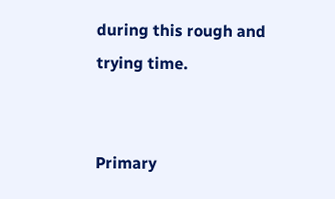during this rough and trying time.


Primary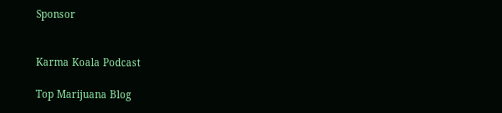Sponsor


Karma Koala Podcast

Top Marijuana Blog